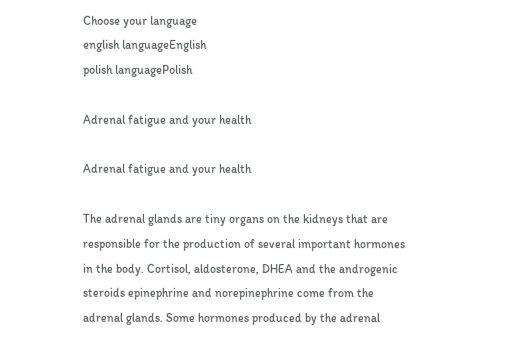Choose your language
english languageEnglish
polish languagePolish

Adrenal fatigue and your health

Adrenal fatigue and your health

The adrenal glands are tiny organs on the kidneys that are responsible for the production of several important hormones in the body. Cortisol, aldosterone, DHEA and the androgenic steroids epinephrine and norepinephrine come from the adrenal glands. Some hormones produced by the adrenal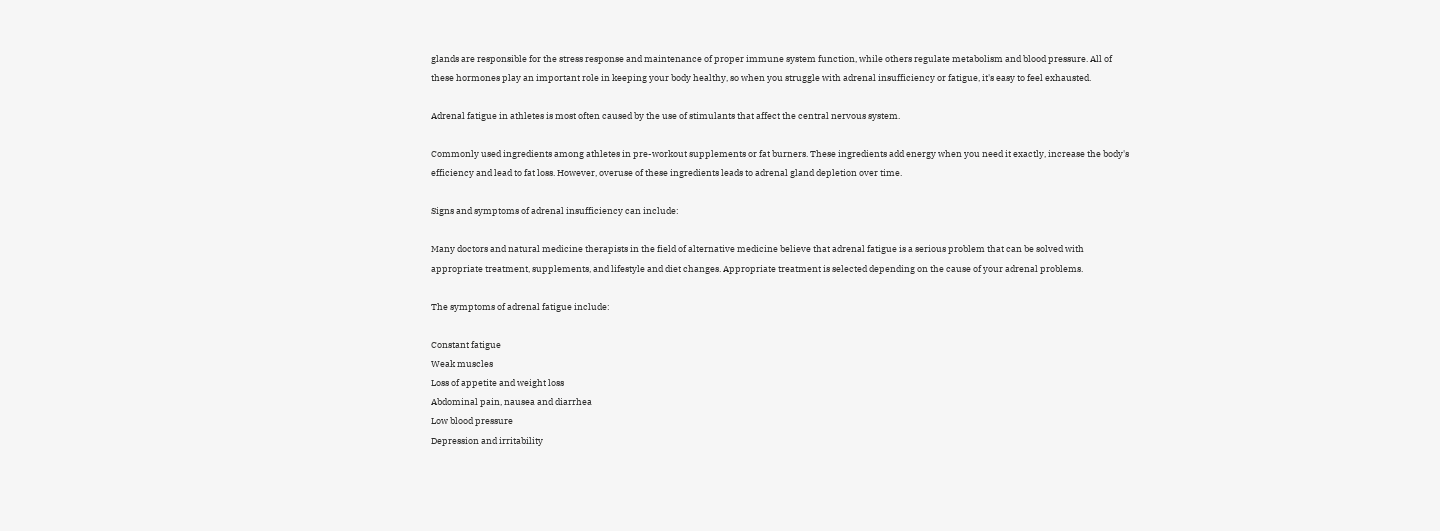glands are responsible for the stress response and maintenance of proper immune system function, while others regulate metabolism and blood pressure. All of these hormones play an important role in keeping your body healthy, so when you struggle with adrenal insufficiency or fatigue, it's easy to feel exhausted.

Adrenal fatigue in athletes is most often caused by the use of stimulants that affect the central nervous system.

Commonly used ingredients among athletes in pre-workout supplements or fat burners. These ingredients add energy when you need it exactly, increase the body's efficiency and lead to fat loss. However, overuse of these ingredients leads to adrenal gland depletion over time.

Signs and symptoms of adrenal insufficiency can include:

Many doctors and natural medicine therapists in the field of alternative medicine believe that adrenal fatigue is a serious problem that can be solved with appropriate treatment, supplements, and lifestyle and diet changes. Appropriate treatment is selected depending on the cause of your adrenal problems.

The symptoms of adrenal fatigue include:

Constant fatigue
Weak muscles
Loss of appetite and weight loss
Abdominal pain, nausea and diarrhea
Low blood pressure
Depression and irritability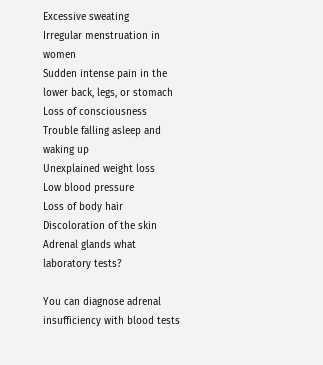Excessive sweating
Irregular menstruation in women
Sudden intense pain in the lower back, legs, or stomach
Loss of consciousness
Trouble falling asleep and waking up
Unexplained weight loss
Low blood pressure
Loss of body hair
Discoloration of the skin
Adrenal glands what laboratory tests?

You can diagnose adrenal insufficiency with blood tests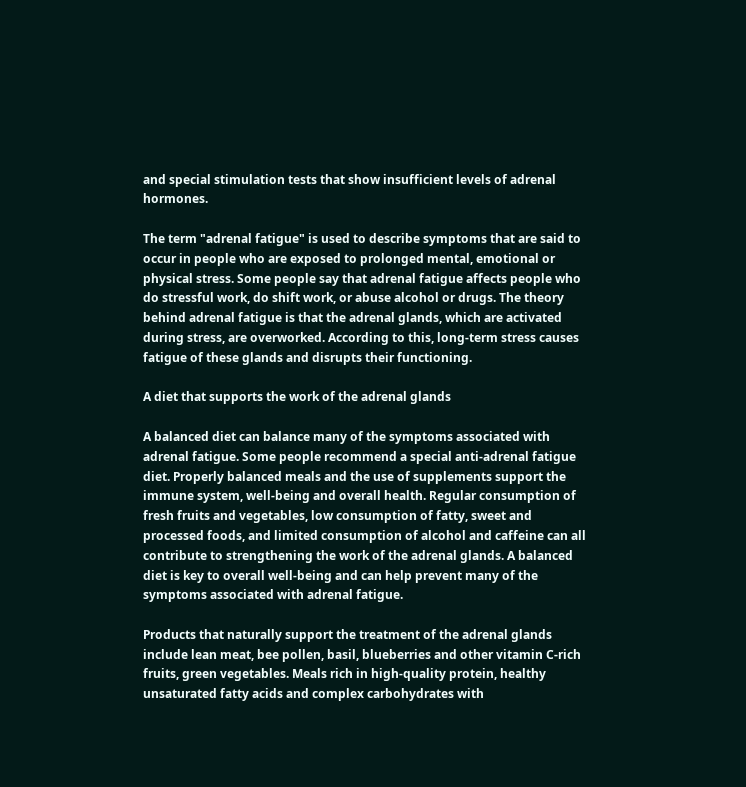and special stimulation tests that show insufficient levels of adrenal hormones.

The term "adrenal fatigue" is used to describe symptoms that are said to occur in people who are exposed to prolonged mental, emotional or physical stress. Some people say that adrenal fatigue affects people who do stressful work, do shift work, or abuse alcohol or drugs. The theory behind adrenal fatigue is that the adrenal glands, which are activated during stress, are overworked. According to this, long-term stress causes fatigue of these glands and disrupts their functioning.

A diet that supports the work of the adrenal glands

A balanced diet can balance many of the symptoms associated with adrenal fatigue. Some people recommend a special anti-adrenal fatigue diet. Properly balanced meals and the use of supplements support the immune system, well-being and overall health. Regular consumption of fresh fruits and vegetables, low consumption of fatty, sweet and processed foods, and limited consumption of alcohol and caffeine can all contribute to strengthening the work of the adrenal glands. A balanced diet is key to overall well-being and can help prevent many of the symptoms associated with adrenal fatigue.

Products that naturally support the treatment of the adrenal glands include lean meat, bee pollen, basil, blueberries and other vitamin C-rich fruits, green vegetables. Meals rich in high-quality protein, healthy unsaturated fatty acids and complex carbohydrates with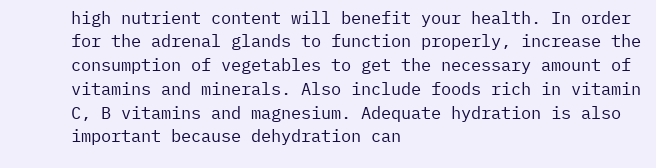high nutrient content will benefit your health. In order for the adrenal glands to function properly, increase the consumption of vegetables to get the necessary amount of vitamins and minerals. Also include foods rich in vitamin C, B vitamins and magnesium. Adequate hydration is also important because dehydration can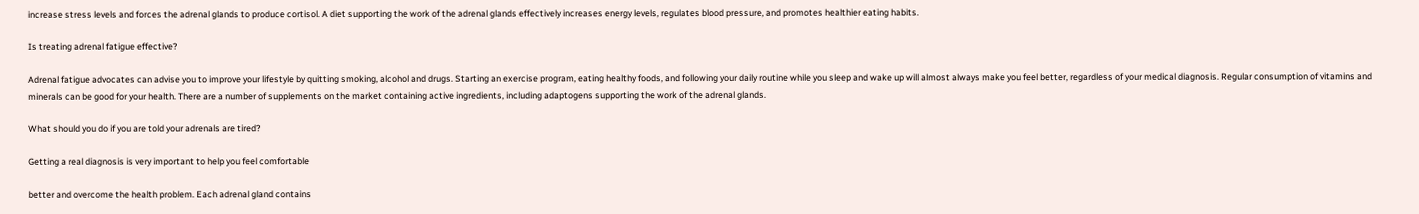increase stress levels and forces the adrenal glands to produce cortisol. A diet supporting the work of the adrenal glands effectively increases energy levels, regulates blood pressure, and promotes healthier eating habits.

Is treating adrenal fatigue effective?

Adrenal fatigue advocates can advise you to improve your lifestyle by quitting smoking, alcohol and drugs. Starting an exercise program, eating healthy foods, and following your daily routine while you sleep and wake up will almost always make you feel better, regardless of your medical diagnosis. Regular consumption of vitamins and minerals can be good for your health. There are a number of supplements on the market containing active ingredients, including adaptogens supporting the work of the adrenal glands.

What should you do if you are told your adrenals are tired?

Getting a real diagnosis is very important to help you feel comfortable

better and overcome the health problem. Each adrenal gland contains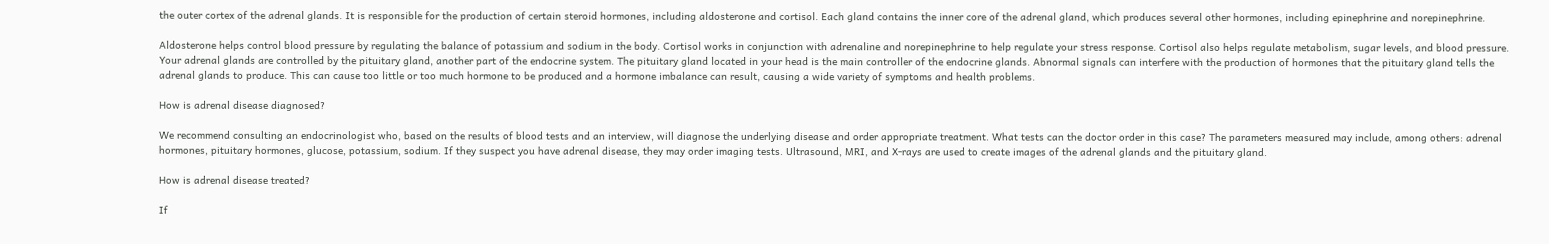the outer cortex of the adrenal glands. It is responsible for the production of certain steroid hormones, including aldosterone and cortisol. Each gland contains the inner core of the adrenal gland, which produces several other hormones, including epinephrine and norepinephrine.

Aldosterone helps control blood pressure by regulating the balance of potassium and sodium in the body. Cortisol works in conjunction with adrenaline and norepinephrine to help regulate your stress response. Cortisol also helps regulate metabolism, sugar levels, and blood pressure. Your adrenal glands are controlled by the pituitary gland, another part of the endocrine system. The pituitary gland located in your head is the main controller of the endocrine glands. Abnormal signals can interfere with the production of hormones that the pituitary gland tells the adrenal glands to produce. This can cause too little or too much hormone to be produced and a hormone imbalance can result, causing a wide variety of symptoms and health problems.

How is adrenal disease diagnosed?

We recommend consulting an endocrinologist who, based on the results of blood tests and an interview, will diagnose the underlying disease and order appropriate treatment. What tests can the doctor order in this case? The parameters measured may include, among others: adrenal hormones, pituitary hormones, glucose, potassium, sodium. If they suspect you have adrenal disease, they may order imaging tests. Ultrasound, MRI, and X-rays are used to create images of the adrenal glands and the pituitary gland.

How is adrenal disease treated?

If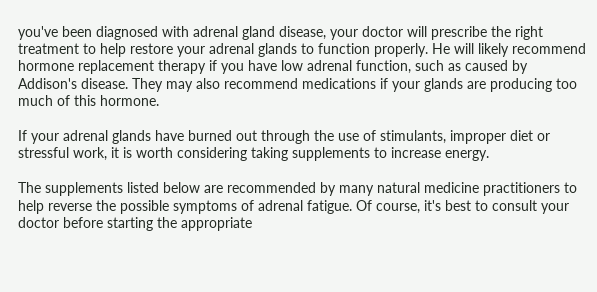you've been diagnosed with adrenal gland disease, your doctor will prescribe the right treatment to help restore your adrenal glands to function properly. He will likely recommend hormone replacement therapy if you have low adrenal function, such as caused by Addison's disease. They may also recommend medications if your glands are producing too much of this hormone.

If your adrenal glands have burned out through the use of stimulants, improper diet or stressful work, it is worth considering taking supplements to increase energy.

The supplements listed below are recommended by many natural medicine practitioners to help reverse the possible symptoms of adrenal fatigue. Of course, it's best to consult your doctor before starting the appropriate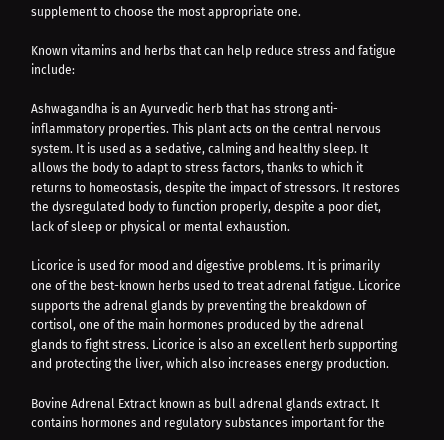supplement to choose the most appropriate one.

Known vitamins and herbs that can help reduce stress and fatigue include:

Ashwagandha is an Ayurvedic herb that has strong anti-inflammatory properties. This plant acts on the central nervous system. It is used as a sedative, calming and healthy sleep. It allows the body to adapt to stress factors, thanks to which it returns to homeostasis, despite the impact of stressors. It restores the dysregulated body to function properly, despite a poor diet, lack of sleep or physical or mental exhaustion.

Licorice is used for mood and digestive problems. It is primarily one of the best-known herbs used to treat adrenal fatigue. Licorice supports the adrenal glands by preventing the breakdown of cortisol, one of the main hormones produced by the adrenal glands to fight stress. Licorice is also an excellent herb supporting and protecting the liver, which also increases energy production.

Bovine Adrenal Extract known as bull adrenal glands extract. It contains hormones and regulatory substances important for the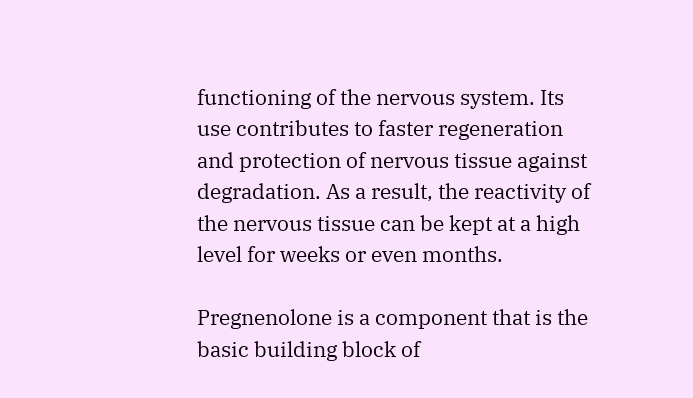functioning of the nervous system. Its use contributes to faster regeneration and protection of nervous tissue against degradation. As a result, the reactivity of the nervous tissue can be kept at a high level for weeks or even months.

Pregnenolone is a component that is the basic building block of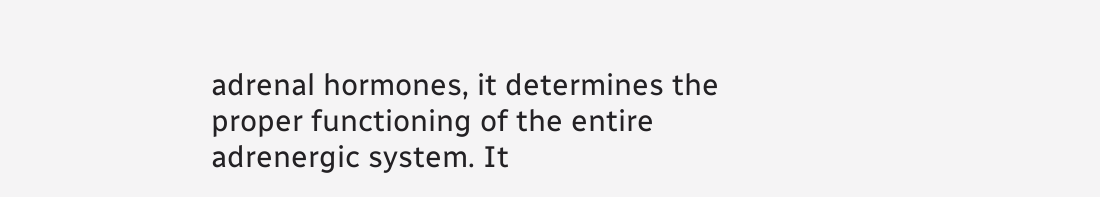adrenal hormones, it determines the proper functioning of the entire adrenergic system. It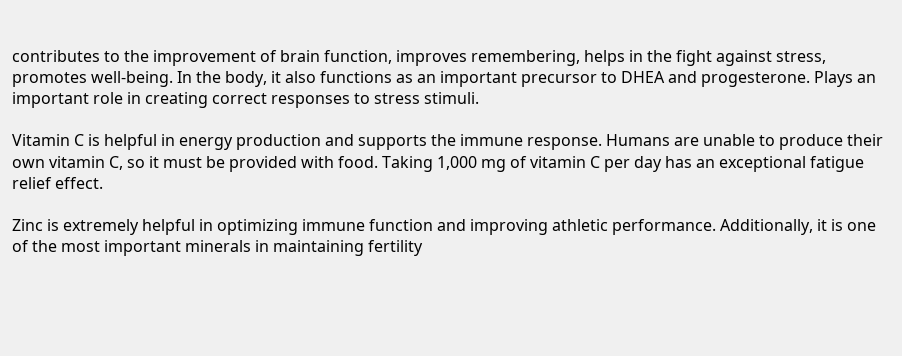contributes to the improvement of brain function, improves remembering, helps in the fight against stress, promotes well-being. In the body, it also functions as an important precursor to DHEA and progesterone. Plays an important role in creating correct responses to stress stimuli.

Vitamin C is helpful in energy production and supports the immune response. Humans are unable to produce their own vitamin C, so it must be provided with food. Taking 1,000 mg of vitamin C per day has an exceptional fatigue relief effect.

Zinc is extremely helpful in optimizing immune function and improving athletic performance. Additionally, it is one of the most important minerals in maintaining fertility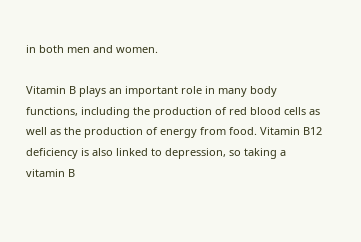in both men and women.

Vitamin B plays an important role in many body functions, including the production of red blood cells as well as the production of energy from food. Vitamin B12 deficiency is also linked to depression, so taking a vitamin B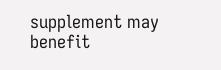supplement may benefit